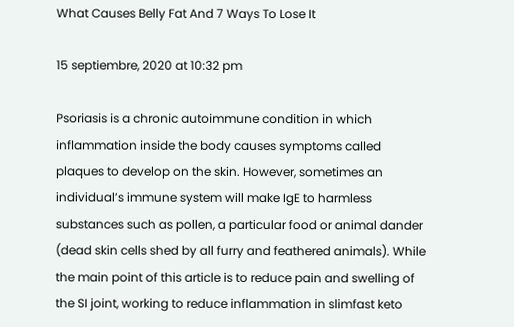What Causes Belly Fat And 7 Ways To Lose It

15 septiembre, 2020 at 10:32 pm

Psoriasis is a chronic autoimmune condition in which inflammation inside the body causes symptoms called plaques to develop on the skin. However, sometimes an individual’s immune system will make IgE to harmless substances such as pollen, a particular food or animal dander (dead skin cells shed by all furry and feathered animals). While the main point of this article is to reduce pain and swelling of the SI joint, working to reduce inflammation in slimfast keto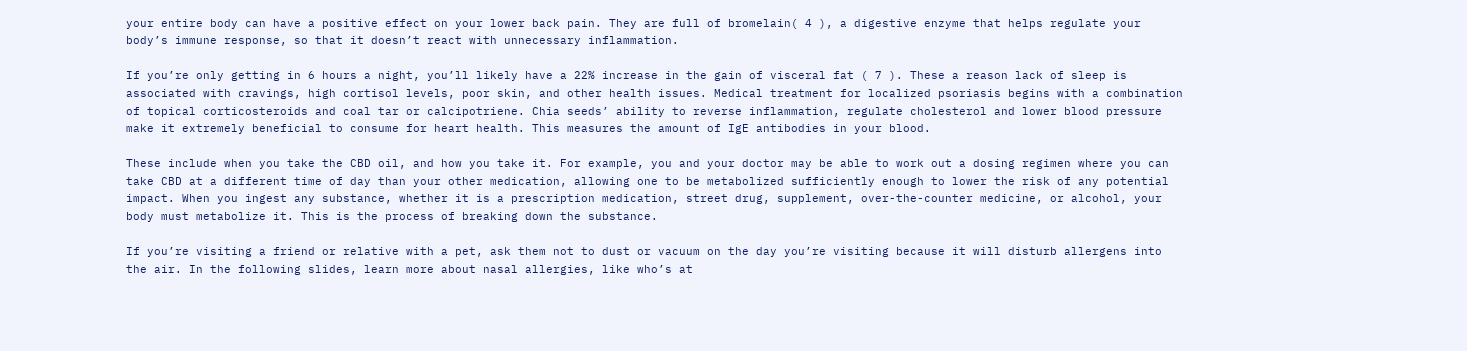your entire body can have a positive effect on your lower back pain. They are full of bromelain( 4 ), a digestive enzyme that helps regulate your body’s immune response, so that it doesn’t react with unnecessary inflammation.

If you’re only getting in 6 hours a night, you’ll likely have a 22% increase in the gain of visceral fat ( 7 ). These a reason lack of sleep is associated with cravings, high cortisol levels, poor skin, and other health issues. Medical treatment for localized psoriasis begins with a combination of topical corticosteroids and coal tar or calcipotriene. Chia seeds’ ability to reverse inflammation, regulate cholesterol and lower blood pressure make it extremely beneficial to consume for heart health. This measures the amount of IgE antibodies in your blood.

These include when you take the CBD oil, and how you take it. For example, you and your doctor may be able to work out a dosing regimen where you can take CBD at a different time of day than your other medication, allowing one to be metabolized sufficiently enough to lower the risk of any potential impact. When you ingest any substance, whether it is a prescription medication, street drug, supplement, over-the-counter medicine, or alcohol, your body must metabolize it. This is the process of breaking down the substance.

If you’re visiting a friend or relative with a pet, ask them not to dust or vacuum on the day you’re visiting because it will disturb allergens into the air. In the following slides, learn more about nasal allergies, like who’s at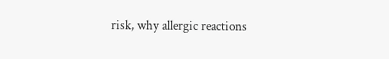risk, why allergic reactions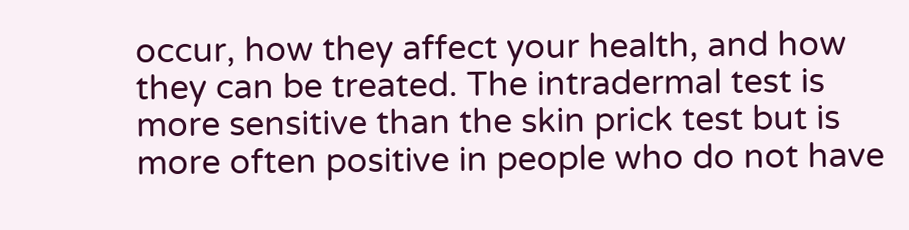occur, how they affect your health, and how they can be treated. The intradermal test is more sensitive than the skin prick test but is more often positive in people who do not have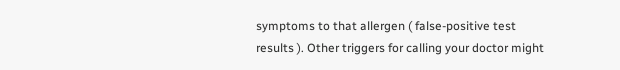symptoms to that allergen ( false-positive test results ). Other triggers for calling your doctor might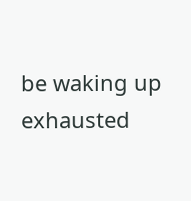be waking up exhausted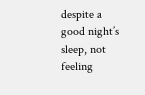despite a good night’s sleep, not feeling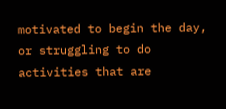motivated to begin the day, or struggling to do activities that are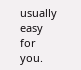usually easy for you.